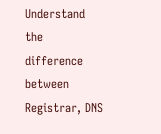Understand the difference between Registrar, DNS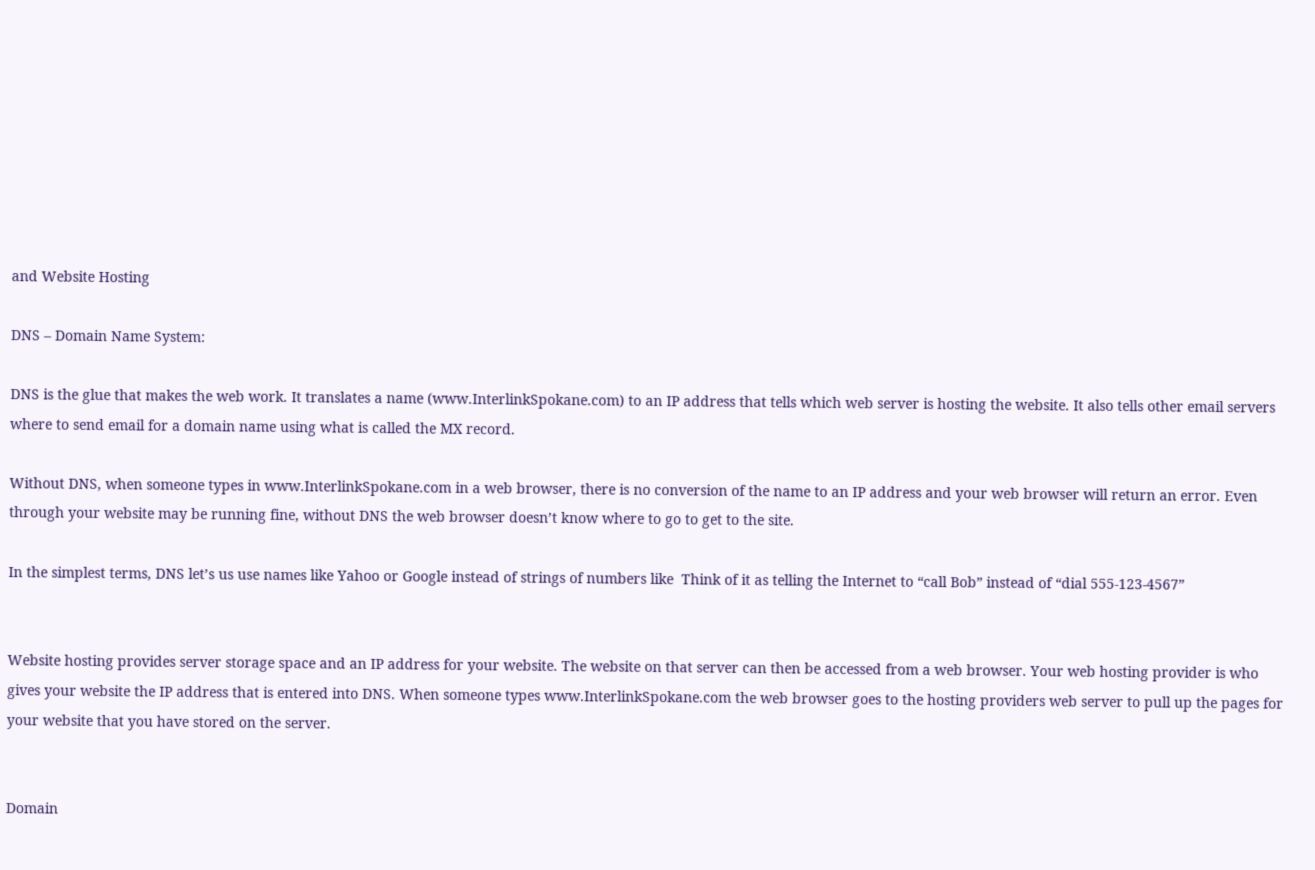and Website Hosting

DNS – Domain Name System:

DNS is the glue that makes the web work. It translates a name (www.InterlinkSpokane.com) to an IP address that tells which web server is hosting the website. It also tells other email servers where to send email for a domain name using what is called the MX record.

Without DNS, when someone types in www.InterlinkSpokane.com in a web browser, there is no conversion of the name to an IP address and your web browser will return an error. Even through your website may be running fine, without DNS the web browser doesn’t know where to go to get to the site.

In the simplest terms, DNS let’s us use names like Yahoo or Google instead of strings of numbers like  Think of it as telling the Internet to “call Bob” instead of “dial 555-123-4567”


Website hosting provides server storage space and an IP address for your website. The website on that server can then be accessed from a web browser. Your web hosting provider is who gives your website the IP address that is entered into DNS. When someone types www.InterlinkSpokane.com the web browser goes to the hosting providers web server to pull up the pages for your website that you have stored on the server.


Domain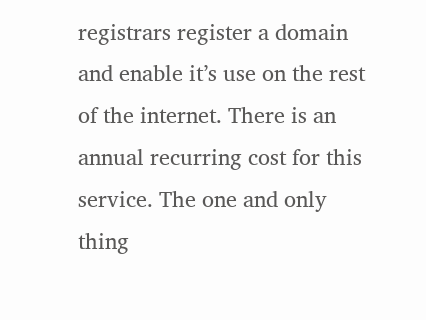registrars register a domain and enable it’s use on the rest of the internet. There is an annual recurring cost for this service. The one and only thing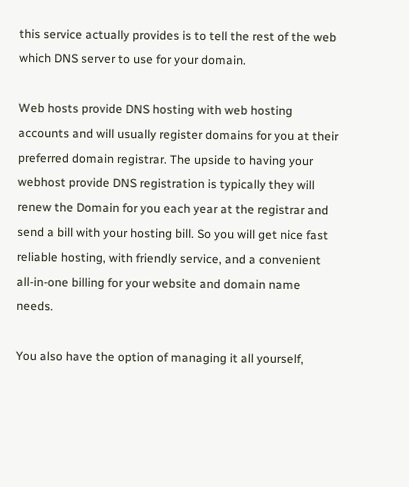this service actually provides is to tell the rest of the web which DNS server to use for your domain.

Web hosts provide DNS hosting with web hosting accounts and will usually register domains for you at their preferred domain registrar. The upside to having your webhost provide DNS registration is typically they will renew the Domain for you each year at the registrar and send a bill with your hosting bill. So you will get nice fast reliable hosting, with friendly service, and a convenient all-in-one billing for your website and domain name needs.

You also have the option of managing it all yourself,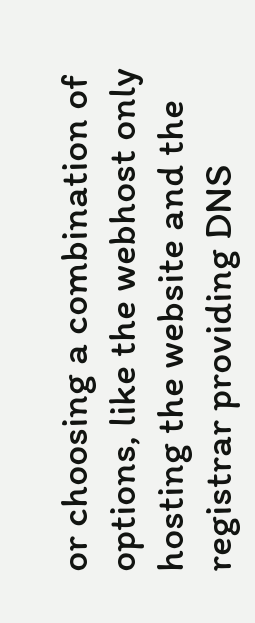or choosing a combination of options, like the webhost only hosting the website and the registrar providing DNS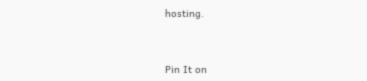hosting.



Pin It on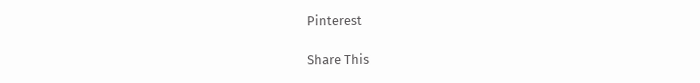Pinterest

Share This